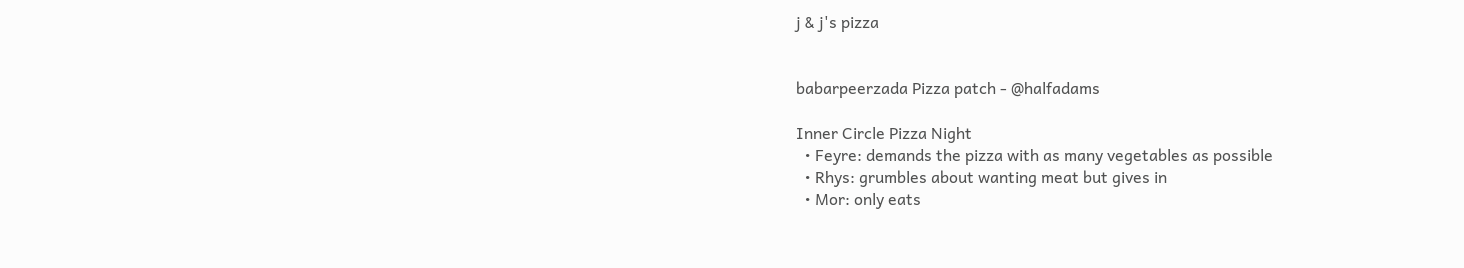j & j's pizza


babarpeerzada Pizza patch - @halfadams

Inner Circle Pizza Night
  • Feyre: demands the pizza with as many vegetables as possible
  • Rhys: grumbles about wanting meat but gives in
  • Mor: only eats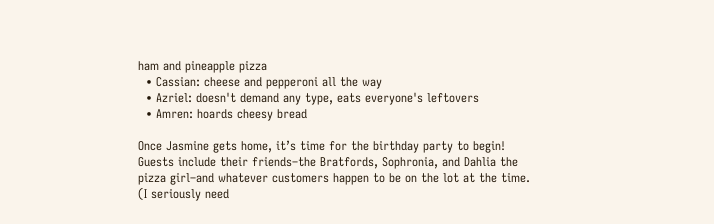ham and pineapple pizza
  • Cassian: cheese and pepperoni all the way
  • Azriel: doesn't demand any type, eats everyone's leftovers
  • Amren: hoards cheesy bread

Once Jasmine gets home, it’s time for the birthday party to begin! Guests include their friends–the Bratfords, Sophronia, and Dahlia the pizza girl–and whatever customers happen to be on the lot at the time. (I seriously need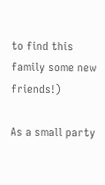to find this family some new friends!)

As a small party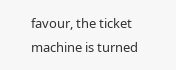favour, the ticket machine is turned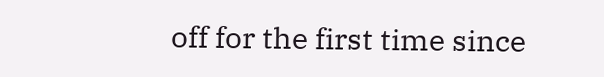off for the first time since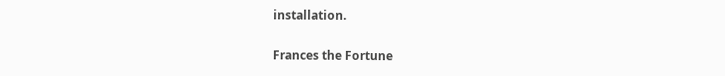installation.

Frances the Fortune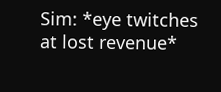Sim: *eye twitches at lost revenue*